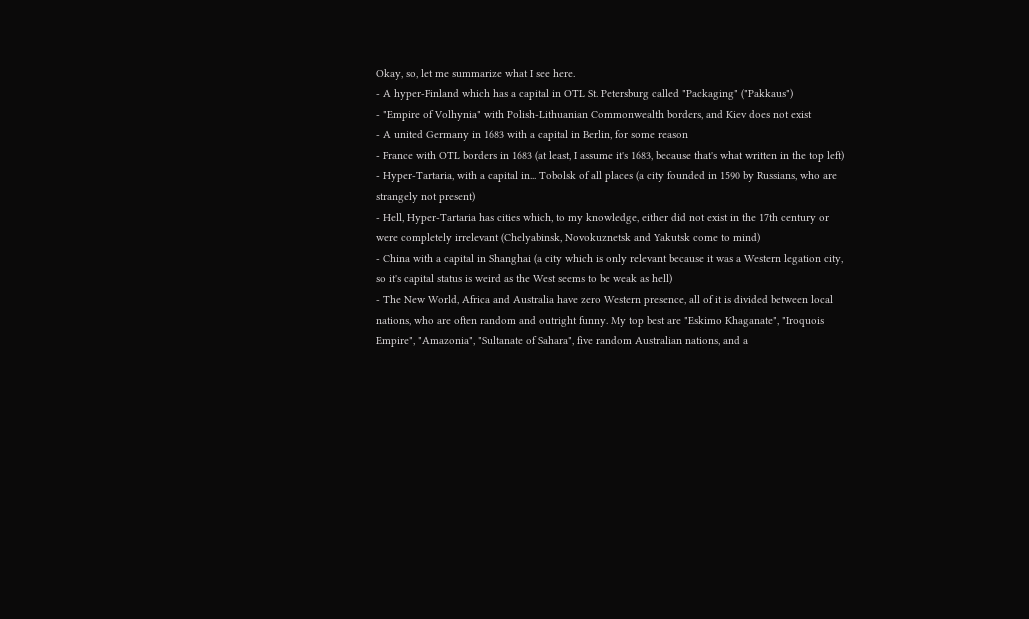Okay, so, let me summarize what I see here.
- A hyper-Finland which has a capital in OTL St. Petersburg called "Packaging" ("Pakkaus")
- "Empire of Volhynia" with Polish-Lithuanian Commonwealth borders, and Kiev does not exist
- A united Germany in 1683 with a capital in Berlin, for some reason
- France with OTL borders in 1683 (at least, I assume it's 1683, because that's what written in the top left)
- Hyper-Tartaria, with a capital in... Tobolsk of all places (a city founded in 1590 by Russians, who are strangely not present)
- Hell, Hyper-Tartaria has cities which, to my knowledge, either did not exist in the 17th century or were completely irrelevant (Chelyabinsk, Novokuznetsk and Yakutsk come to mind)
- China with a capital in Shanghai (a city which is only relevant because it was a Western legation city, so it's capital status is weird as the West seems to be weak as hell)
- The New World, Africa and Australia have zero Western presence, all of it is divided between local nations, who are often random and outright funny. My top best are "Eskimo Khaganate", "Iroquois Empire", "Amazonia", "Sultanate of Sahara", five random Australian nations, and a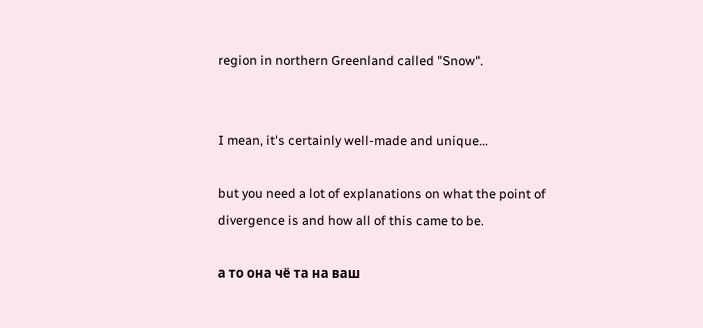region in northern Greenland called "Snow".


I mean, it's certainly well-made and unique...

but you need a lot of explanations on what the point of divergence is and how all of this came to be.

а то она чё та на ваш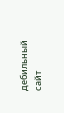дебильный сайт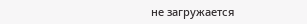не загружается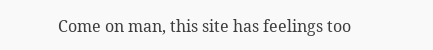Come on man, this site has feelings too